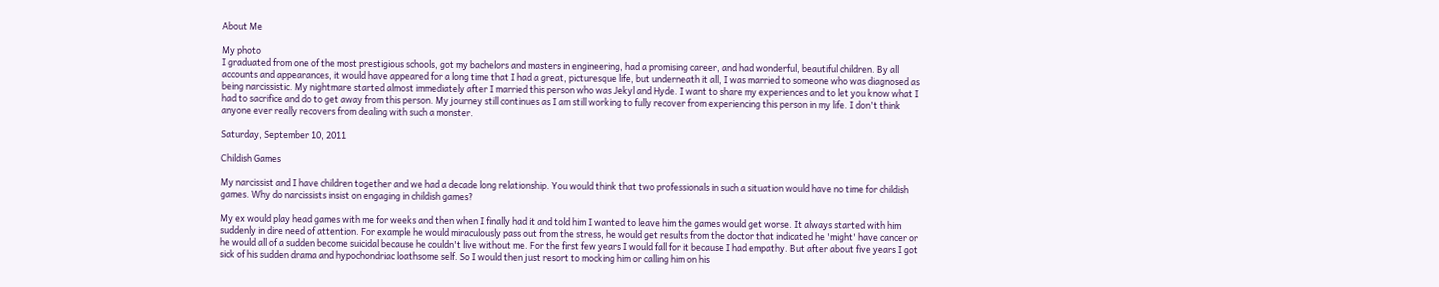About Me

My photo
I graduated from one of the most prestigious schools, got my bachelors and masters in engineering, had a promising career, and had wonderful, beautiful children. By all accounts and appearances, it would have appeared for a long time that I had a great, picturesque life, but underneath it all, I was married to someone who was diagnosed as being narcissistic. My nightmare started almost immediately after I married this person who was Jekyl and Hyde. I want to share my experiences and to let you know what I had to sacrifice and do to get away from this person. My journey still continues as I am still working to fully recover from experiencing this person in my life. I don't think anyone ever really recovers from dealing with such a monster.

Saturday, September 10, 2011

Childish Games

My narcissist and I have children together and we had a decade long relationship. You would think that two professionals in such a situation would have no time for childish games. Why do narcissists insist on engaging in childish games?

My ex would play head games with me for weeks and then when I finally had it and told him I wanted to leave him the games would get worse. It always started with him suddenly in dire need of attention. For example he would miraculously pass out from the stress, he would get results from the doctor that indicated he 'might' have cancer or he would all of a sudden become suicidal because he couldn't live without me. For the first few years I would fall for it because I had empathy. But after about five years I got sick of his sudden drama and hypochondriac loathsome self. So I would then just resort to mocking him or calling him on his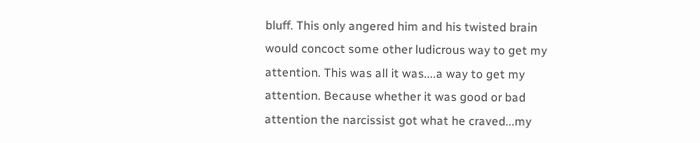bluff. This only angered him and his twisted brain would concoct some other ludicrous way to get my attention. This was all it was....a way to get my attention. Because whether it was good or bad attention the narcissist got what he craved...my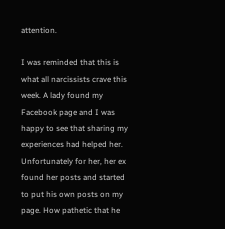attention.

I was reminded that this is what all narcissists crave this week. A lady found my Facebook page and I was happy to see that sharing my experiences had helped her. Unfortunately for her, her ex found her posts and started to put his own posts on my page. How pathetic that he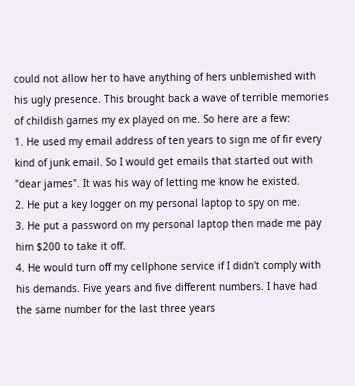could not allow her to have anything of hers unblemished with his ugly presence. This brought back a wave of terrible memories of childish games my ex played on me. So here are a few:
1. He used my email address of ten years to sign me of fir every kind of junk email. So I would get emails that started out with "dear james". It was his way of letting me know he existed.
2. He put a key logger on my personal laptop to spy on me.
3. He put a password on my personal laptop then made me pay him $200 to take it off.
4. He would turn off my cellphone service if I didn't comply with his demands. Five years and five different numbers. I have had the same number for the last three years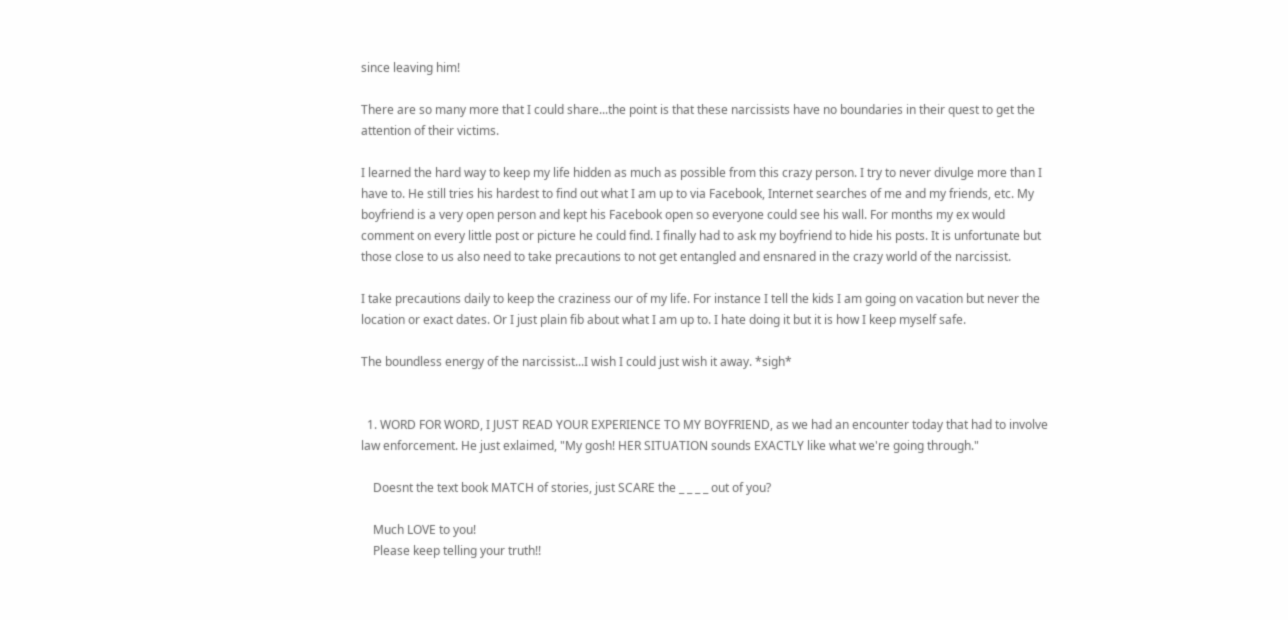since leaving him!

There are so many more that I could share...the point is that these narcissists have no boundaries in their quest to get the attention of their victims.

I learned the hard way to keep my life hidden as much as possible from this crazy person. I try to never divulge more than I have to. He still tries his hardest to find out what I am up to via Facebook, Internet searches of me and my friends, etc. My boyfriend is a very open person and kept his Facebook open so everyone could see his wall. For months my ex would comment on every little post or picture he could find. I finally had to ask my boyfriend to hide his posts. It is unfortunate but those close to us also need to take precautions to not get entangled and ensnared in the crazy world of the narcissist.

I take precautions daily to keep the craziness our of my life. For instance I tell the kids I am going on vacation but never the location or exact dates. Or I just plain fib about what I am up to. I hate doing it but it is how I keep myself safe.

The boundless energy of the narcissist...I wish I could just wish it away. *sigh*


  1. WORD FOR WORD, I JUST READ YOUR EXPERIENCE TO MY BOYFRIEND, as we had an encounter today that had to involve law enforcement. He just exlaimed, "My gosh! HER SITUATION sounds EXACTLY like what we're going through."

    Doesnt the text book MATCH of stories, just SCARE the _ _ _ _ out of you?

    Much LOVE to you!
    Please keep telling your truth!!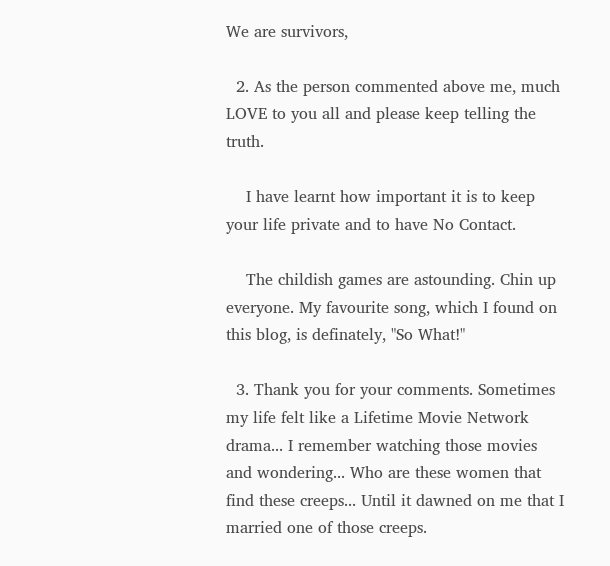We are survivors,

  2. As the person commented above me, much LOVE to you all and please keep telling the truth.

    I have learnt how important it is to keep your life private and to have No Contact.

    The childish games are astounding. Chin up everyone. My favourite song, which I found on this blog, is definately, "So What!"

  3. Thank you for your comments. Sometimes my life felt like a Lifetime Movie Network drama... I remember watching those movies and wondering... Who are these women that find these creeps... Until it dawned on me that I married one of those creeps.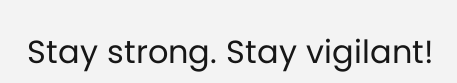Stay strong. Stay vigilant!